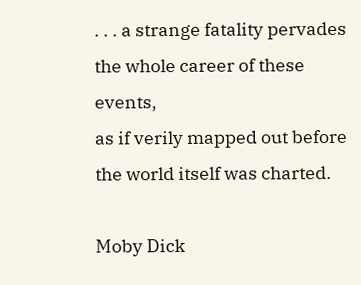. . . a strange fatality pervades
the whole career of these events,
as if verily mapped out before
the world itself was charted.

Moby Dick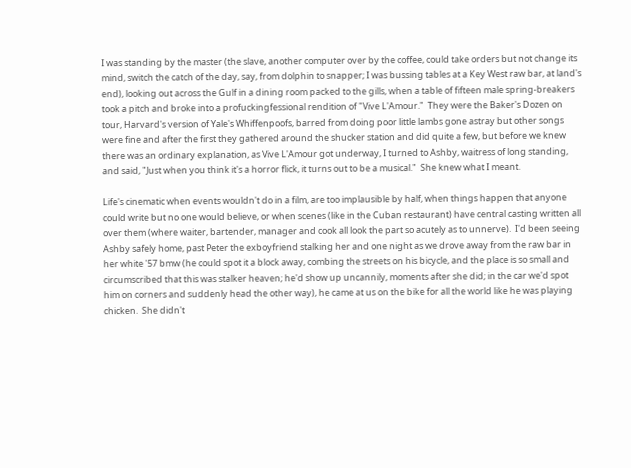I was standing by the master (the slave, another computer over by the coffee, could take orders but not change its mind, switch the catch of the day, say, from dolphin to snapper; I was bussing tables at a Key West raw bar, at land's end), looking out across the Gulf in a dining room packed to the gills, when a table of fifteen male spring-breakers took a pitch and broke into a profuckingfessional rendition of "Vive L'Amour."  They were the Baker's Dozen on tour, Harvard's version of Yale's Whiffenpoofs, barred from doing poor little lambs gone astray but other songs were fine and after the first they gathered around the shucker station and did quite a few, but before we knew there was an ordinary explanation, as Vive L'Amour got underway, I turned to Ashby, waitress of long standing, and said, "Just when you think it's a horror flick, it turns out to be a musical."  She knew what I meant.

Life's cinematic when events wouldn't do in a film, are too implausible by half, when things happen that anyone could write but no one would believe, or when scenes (like in the Cuban restaurant) have central casting written all over them (where waiter, bartender, manager and cook all look the part so acutely as to unnerve).  I'd been seeing Ashby safely home, past Peter the exboyfriend stalking her and one night as we drove away from the raw bar in her white '57 bmw (he could spot it a block away, combing the streets on his bicycle, and the place is so small and circumscribed that this was stalker heaven; he'd show up uncannily, moments after she did; in the car we'd spot him on corners and suddenly head the other way), he came at us on the bike for all the world like he was playing chicken.  She didn't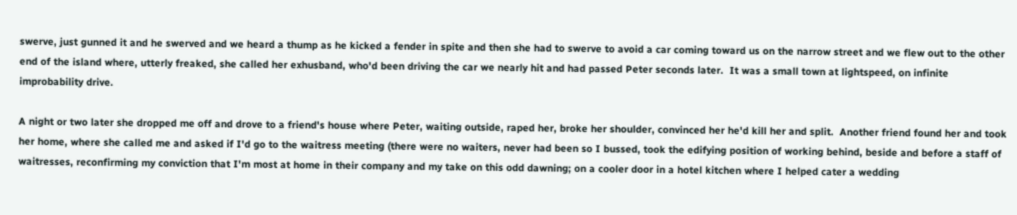swerve, just gunned it and he swerved and we heard a thump as he kicked a fender in spite and then she had to swerve to avoid a car coming toward us on the narrow street and we flew out to the other end of the island where, utterly freaked, she called her exhusband, who'd been driving the car we nearly hit and had passed Peter seconds later.  It was a small town at lightspeed, on infinite improbability drive.

A night or two later she dropped me off and drove to a friend's house where Peter, waiting outside, raped her, broke her shoulder, convinced her he'd kill her and split.  Another friend found her and took her home, where she called me and asked if I'd go to the waitress meeting (there were no waiters, never had been so I bussed, took the edifying position of working behind, beside and before a staff of waitresses, reconfirming my conviction that I'm most at home in their company and my take on this odd dawning; on a cooler door in a hotel kitchen where I helped cater a wedding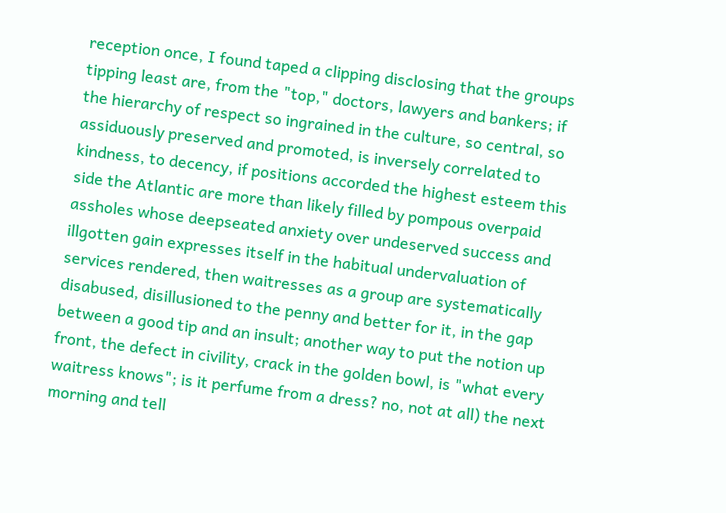reception once, I found taped a clipping disclosing that the groups tipping least are, from the "top," doctors, lawyers and bankers; if the hierarchy of respect so ingrained in the culture, so central, so assiduously preserved and promoted, is inversely correlated to kindness, to decency, if positions accorded the highest esteem this side the Atlantic are more than likely filled by pompous overpaid assholes whose deepseated anxiety over undeserved success and illgotten gain expresses itself in the habitual undervaluation of services rendered, then waitresses as a group are systematically disabused, disillusioned to the penny and better for it, in the gap between a good tip and an insult; another way to put the notion up front, the defect in civility, crack in the golden bowl, is "what every waitress knows"; is it perfume from a dress? no, not at all) the next morning and tell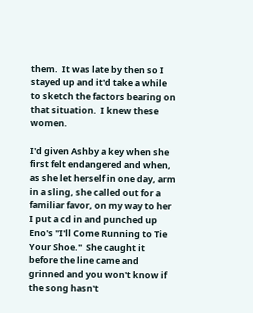them.  It was late by then so I stayed up and it'd take a while to sketch the factors bearing on that situation.  I knew these women.

I'd given Ashby a key when she first felt endangered and when, as she let herself in one day, arm in a sling, she called out for a familiar favor, on my way to her I put a cd in and punched up Eno's "I'll Come Running to Tie Your Shoe."  She caught it before the line came and grinned and you won't know if the song hasn't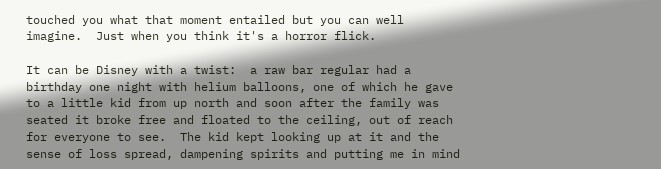touched you what that moment entailed but you can well imagine.  Just when you think it's a horror flick.

It can be Disney with a twist:  a raw bar regular had a birthday one night with helium balloons, one of which he gave to a little kid from up north and soon after the family was seated it broke free and floated to the ceiling, out of reach for everyone to see.  The kid kept looking up at it and the sense of loss spread, dampening spirits and putting me in mind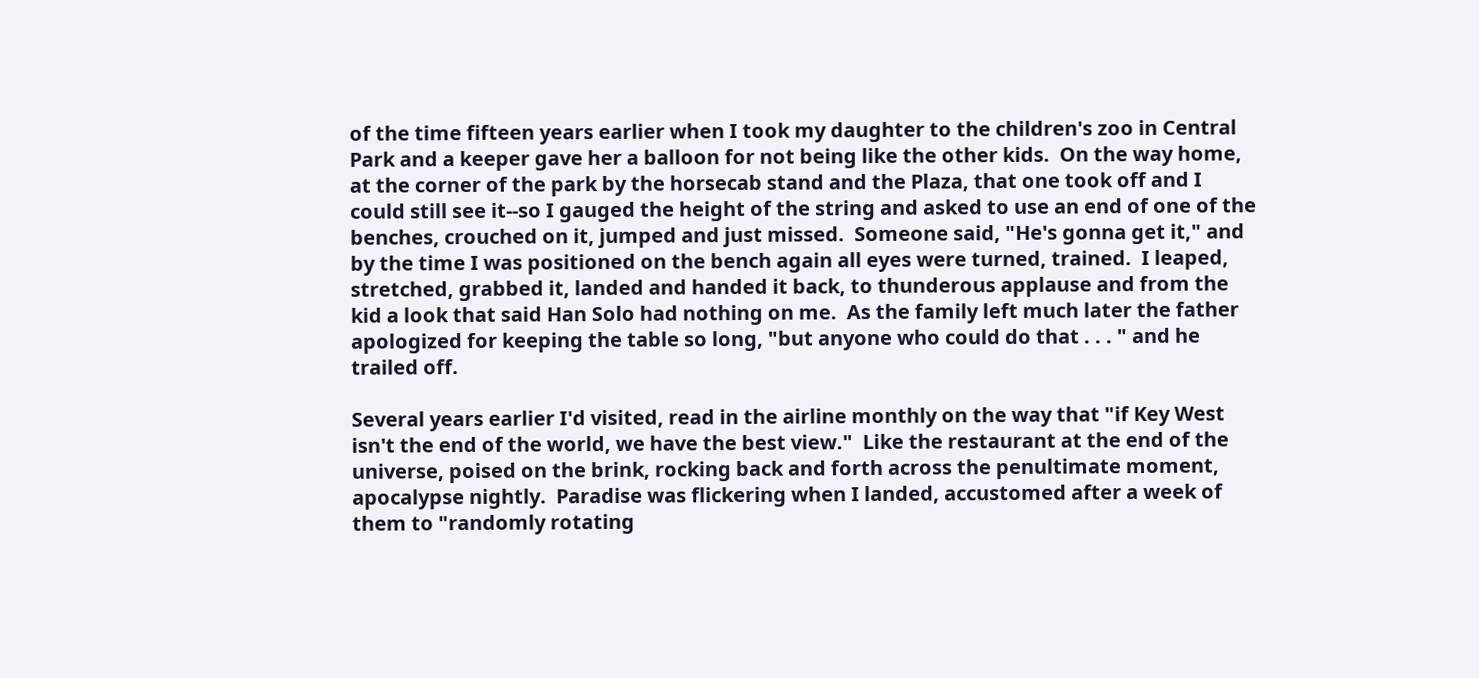of the time fifteen years earlier when I took my daughter to the children's zoo in Central Park and a keeper gave her a balloon for not being like the other kids.  On the way home, at the corner of the park by the horsecab stand and the Plaza, that one took off and I could still see it--so I gauged the height of the string and asked to use an end of one of the benches, crouched on it, jumped and just missed.  Someone said, "He's gonna get it," and by the time I was positioned on the bench again all eyes were turned, trained.  I leaped, stretched, grabbed it, landed and handed it back, to thunderous applause and from the kid a look that said Han Solo had nothing on me.  As the family left much later the father apologized for keeping the table so long, "but anyone who could do that . . . " and he trailed off.

Several years earlier I'd visited, read in the airline monthly on the way that "if Key West isn't the end of the world, we have the best view."  Like the restaurant at the end of the universe, poised on the brink, rocking back and forth across the penultimate moment, apocalypse nightly.  Paradise was flickering when I landed, accustomed after a week of them to "randomly rotating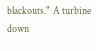blackouts."  A turbine down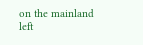on the mainland left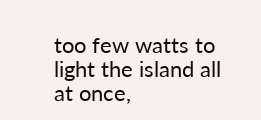too few watts to light the island all at once,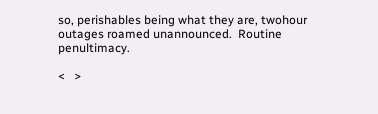so, perishables being what they are, twohour outages roamed unannounced.  Routine penultimacy.

<   >